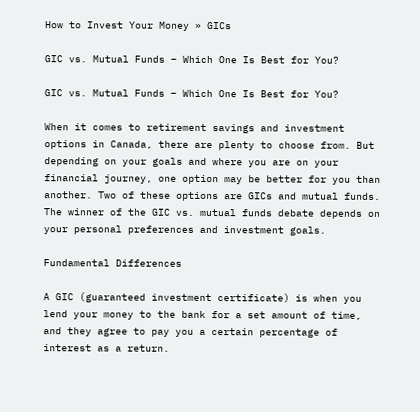How to Invest Your Money » GICs

GIC vs. Mutual Funds – Which One Is Best for You?

GIC vs. Mutual Funds – Which One Is Best for You?

When it comes to retirement savings and investment options in Canada, there are plenty to choose from. But depending on your goals and where you are on your financial journey, one option may be better for you than another. Two of these options are GICs and mutual funds. The winner of the GIC vs. mutual funds debate depends on your personal preferences and investment goals.

Fundamental Differences

A GIC (guaranteed investment certificate) is when you lend your money to the bank for a set amount of time, and they agree to pay you a certain percentage of interest as a return.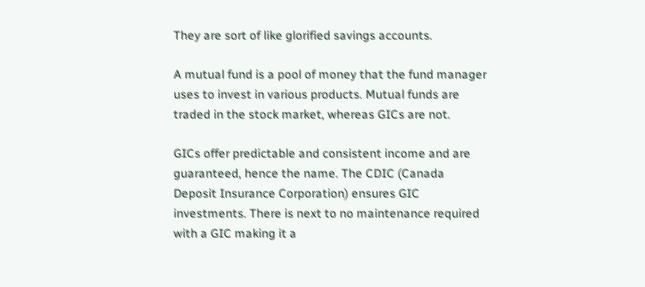They are sort of like glorified savings accounts.

A mutual fund is a pool of money that the fund manager uses to invest in various products. Mutual funds are traded in the stock market, whereas GICs are not.

GICs offer predictable and consistent income and are guaranteed, hence the name. The CDIC (Canada Deposit Insurance Corporation) ensures GIC investments. There is next to no maintenance required with a GIC making it a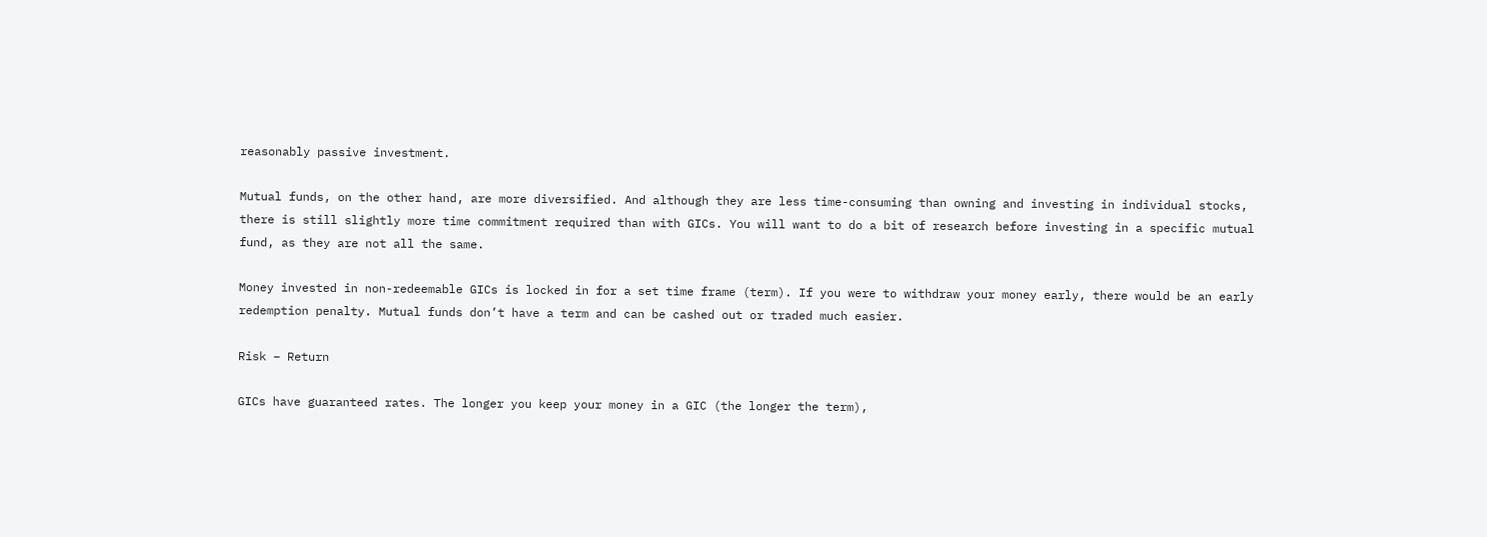reasonably passive investment.

Mutual funds, on the other hand, are more diversified. And although they are less time-consuming than owning and investing in individual stocks, there is still slightly more time commitment required than with GICs. You will want to do a bit of research before investing in a specific mutual fund, as they are not all the same.

Money invested in non-redeemable GICs is locked in for a set time frame (term). If you were to withdraw your money early, there would be an early redemption penalty. Mutual funds don’t have a term and can be cashed out or traded much easier.

Risk – Return

GICs have guaranteed rates. The longer you keep your money in a GIC (the longer the term),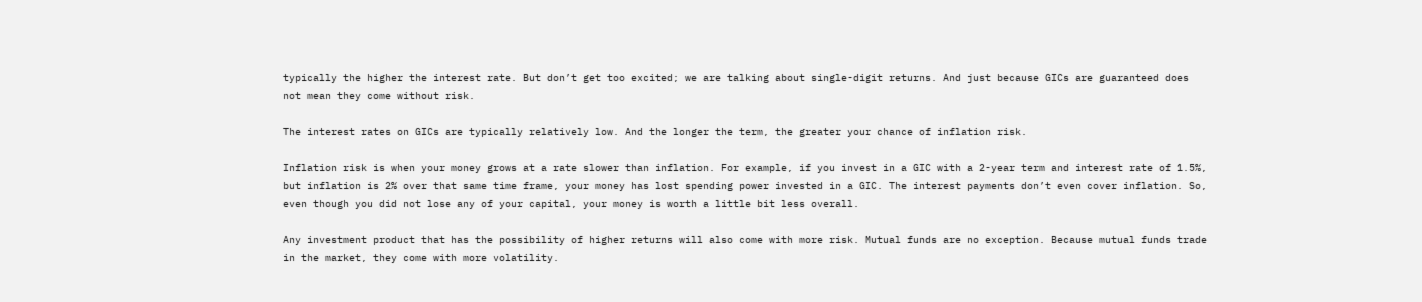typically the higher the interest rate. But don’t get too excited; we are talking about single-digit returns. And just because GICs are guaranteed does not mean they come without risk.

The interest rates on GICs are typically relatively low. And the longer the term, the greater your chance of inflation risk.

Inflation risk is when your money grows at a rate slower than inflation. For example, if you invest in a GIC with a 2-year term and interest rate of 1.5%, but inflation is 2% over that same time frame, your money has lost spending power invested in a GIC. The interest payments don’t even cover inflation. So, even though you did not lose any of your capital, your money is worth a little bit less overall.

Any investment product that has the possibility of higher returns will also come with more risk. Mutual funds are no exception. Because mutual funds trade in the market, they come with more volatility.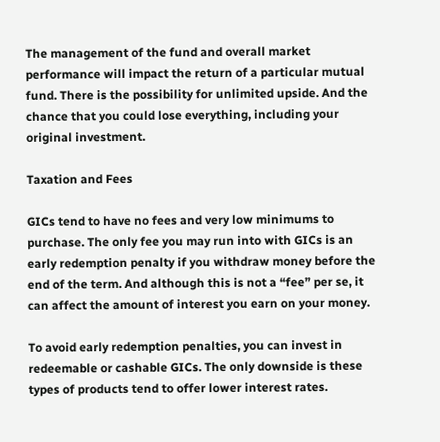The management of the fund and overall market performance will impact the return of a particular mutual fund. There is the possibility for unlimited upside. And the chance that you could lose everything, including your original investment.

Taxation and Fees

GICs tend to have no fees and very low minimums to purchase. The only fee you may run into with GICs is an early redemption penalty if you withdraw money before the end of the term. And although this is not a “fee” per se, it can affect the amount of interest you earn on your money.

To avoid early redemption penalties, you can invest in redeemable or cashable GICs. The only downside is these types of products tend to offer lower interest rates.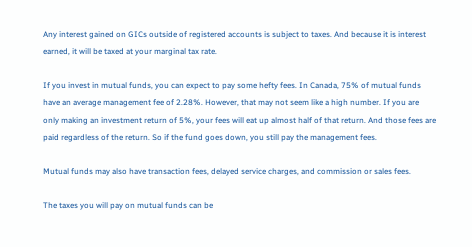Any interest gained on GICs outside of registered accounts is subject to taxes. And because it is interest earned, it will be taxed at your marginal tax rate.

If you invest in mutual funds, you can expect to pay some hefty fees. In Canada, 75% of mutual funds have an average management fee of 2.28%. However, that may not seem like a high number. If you are only making an investment return of 5%, your fees will eat up almost half of that return. And those fees are paid regardless of the return. So if the fund goes down, you still pay the management fees.

Mutual funds may also have transaction fees, delayed service charges, and commission or sales fees.

The taxes you will pay on mutual funds can be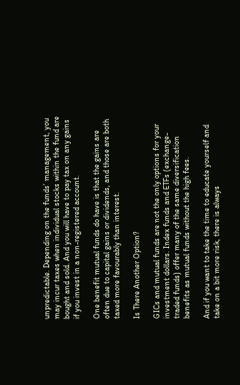unpredictable. Depending on the funds’ management, you may incur taxes when individual stocks within the fund are bought and sold. And you will have to pay tax on any gains if you invest in a non-registered account.

One benefit mutual funds do have is that the gains are often due to capital gains or dividends, and those are both taxed more favourably than interest.

Is There Another Option?

GICs and mutual funds are not the only options for your investment dollars. Index funds and ETFs (exchange-traded funds) offer many of the same diversification benefits as mutual funds without the high fees.

And if you want to take the time to educate yourself and take on a bit more risk, there is always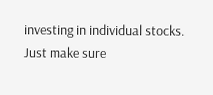investing in individual stocks. Just make sure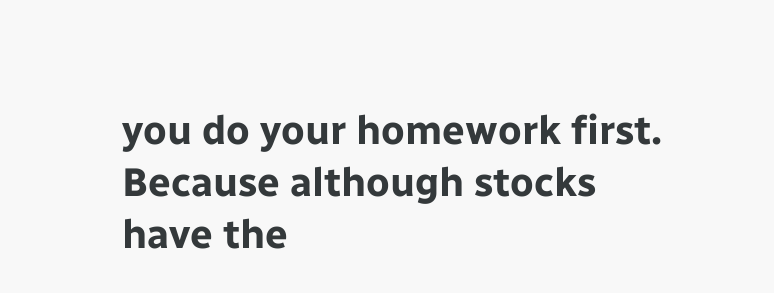you do your homework first. Because although stocks have the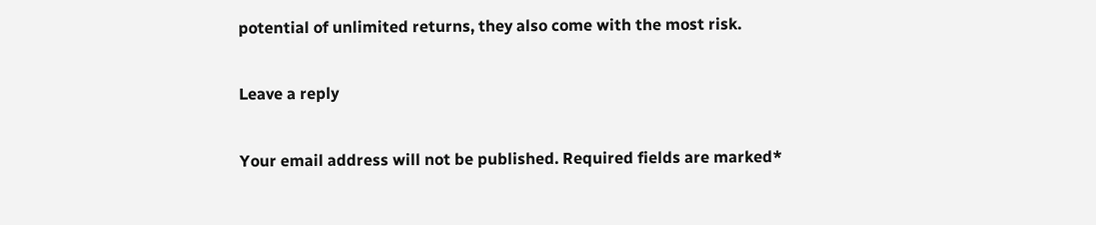potential of unlimited returns, they also come with the most risk.

Leave a reply

Your email address will not be published. Required fields are marked*